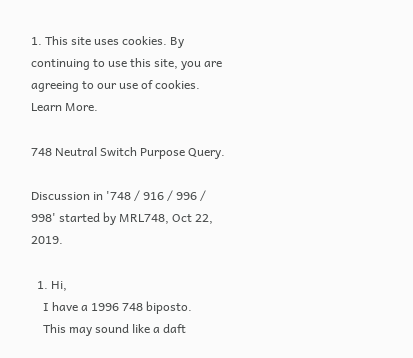1. This site uses cookies. By continuing to use this site, you are agreeing to our use of cookies. Learn More.

748 Neutral Switch Purpose Query.

Discussion in '748 / 916 / 996 / 998' started by MRL748, Oct 22, 2019.

  1. Hi,
    I have a 1996 748 biposto.
    This may sound like a daft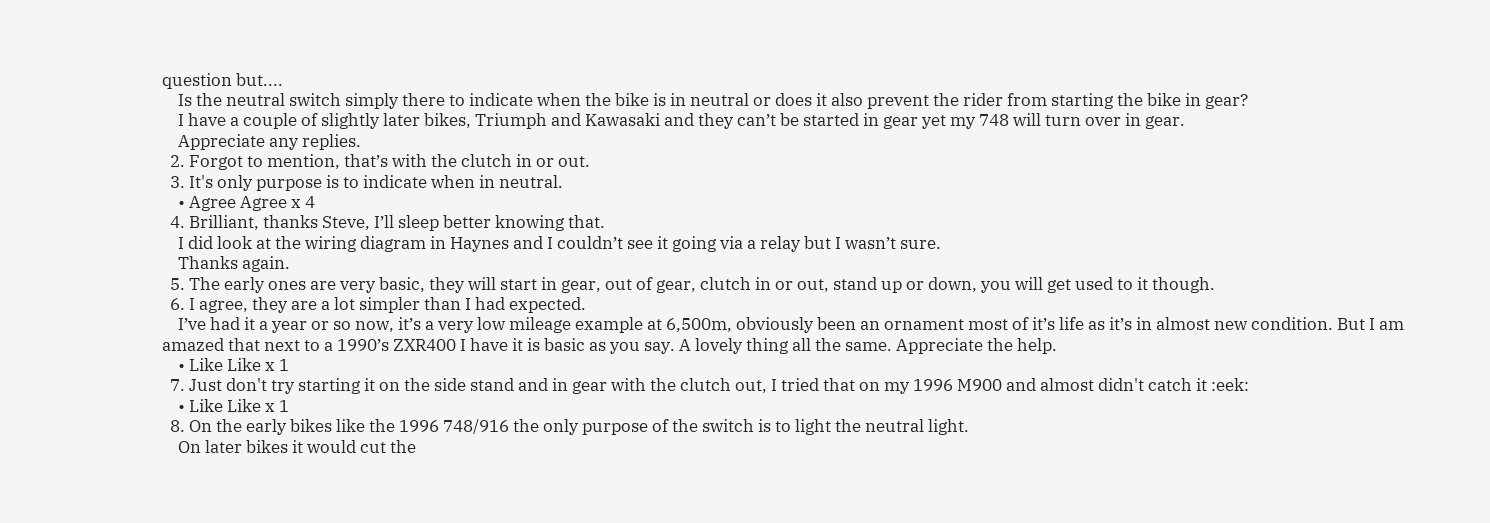question but....
    Is the neutral switch simply there to indicate when the bike is in neutral or does it also prevent the rider from starting the bike in gear?
    I have a couple of slightly later bikes, Triumph and Kawasaki and they can’t be started in gear yet my 748 will turn over in gear.
    Appreciate any replies.
  2. Forgot to mention, that’s with the clutch in or out.
  3. It's only purpose is to indicate when in neutral.
    • Agree Agree x 4
  4. Brilliant, thanks Steve, I’ll sleep better knowing that.
    I did look at the wiring diagram in Haynes and I couldn’t see it going via a relay but I wasn’t sure.
    Thanks again.
  5. The early ones are very basic, they will start in gear, out of gear, clutch in or out, stand up or down, you will get used to it though.
  6. I agree, they are a lot simpler than I had expected.
    I’ve had it a year or so now, it’s a very low mileage example at 6,500m, obviously been an ornament most of it’s life as it’s in almost new condition. But I am amazed that next to a 1990’s ZXR400 I have it is basic as you say. A lovely thing all the same. Appreciate the help.
    • Like Like x 1
  7. Just don't try starting it on the side stand and in gear with the clutch out, I tried that on my 1996 M900 and almost didn't catch it :eek:
    • Like Like x 1
  8. On the early bikes like the 1996 748/916 the only purpose of the switch is to light the neutral light.
    On later bikes it would cut the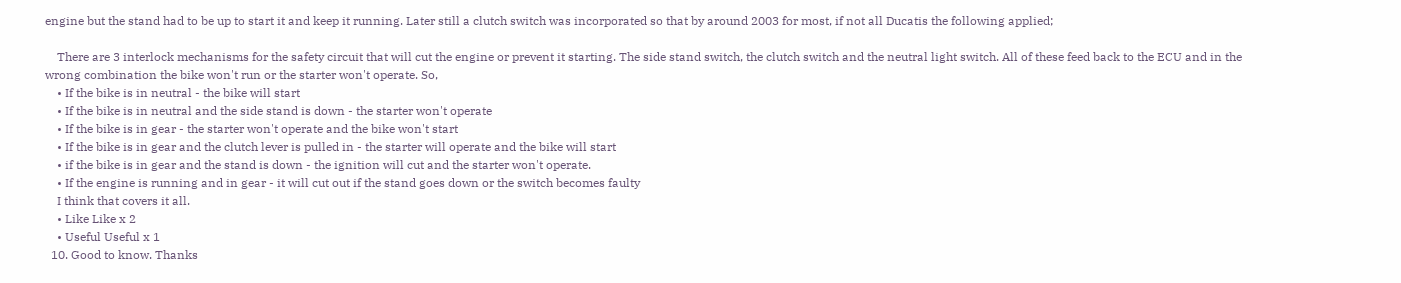engine but the stand had to be up to start it and keep it running. Later still a clutch switch was incorporated so that by around 2003 for most, if not all Ducatis the following applied;

    There are 3 interlock mechanisms for the safety circuit that will cut the engine or prevent it starting. The side stand switch, the clutch switch and the neutral light switch. All of these feed back to the ECU and in the wrong combination the bike won't run or the starter won't operate. So,
    • If the bike is in neutral - the bike will start
    • If the bike is in neutral and the side stand is down - the starter won't operate
    • If the bike is in gear - the starter won't operate and the bike won't start
    • If the bike is in gear and the clutch lever is pulled in - the starter will operate and the bike will start
    • if the bike is in gear and the stand is down - the ignition will cut and the starter won't operate.
    • If the engine is running and in gear - it will cut out if the stand goes down or the switch becomes faulty
    I think that covers it all.
    • Like Like x 2
    • Useful Useful x 1
  10. Good to know. Thanks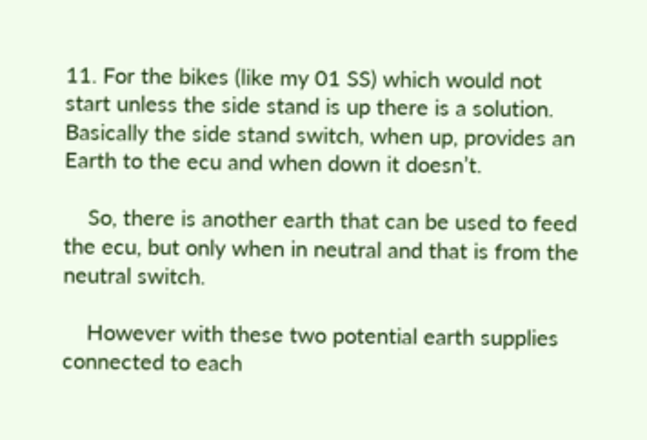11. For the bikes (like my 01 SS) which would not start unless the side stand is up there is a solution. Basically the side stand switch, when up, provides an Earth to the ecu and when down it doesn’t.

    So, there is another earth that can be used to feed the ecu, but only when in neutral and that is from the neutral switch.

    However with these two potential earth supplies connected to each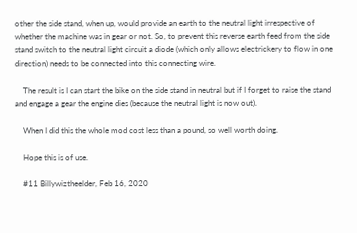other the side stand, when up, would provide an earth to the neutral light irrespective of whether the machine was in gear or not. So, to prevent this reverse earth feed from the side stand switch to the neutral light circuit a diode (which only allows electrickery to flow in one direction) needs to be connected into this connecting wire.

    The result is I can start the bike on the side stand in neutral but if I forget to raise the stand and engage a gear the engine dies (because the neutral light is now out).

    When I did this the whole mod cost less than a pound, so well worth doing.

    Hope this is of use.

    #11 Billywiztheelder, Feb 16, 2020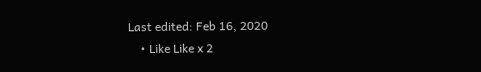Last edited: Feb 16, 2020
    • Like Like x 2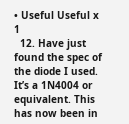• Useful Useful x 1
  12. Have just found the spec of the diode I used. It’s a 1N4004 or equivalent. This has now been in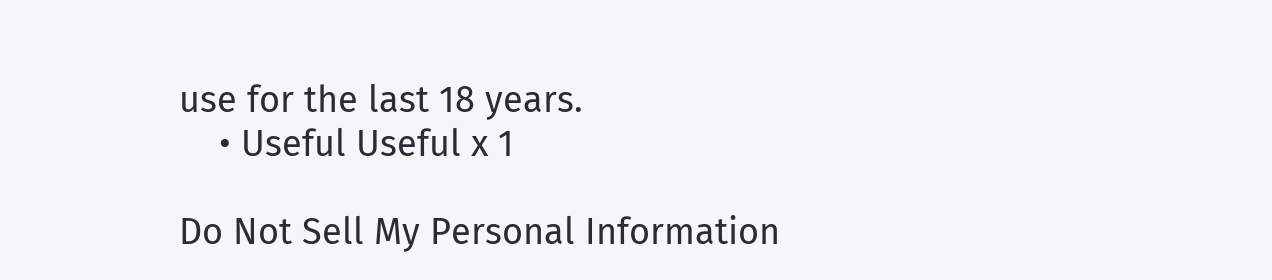use for the last 18 years.
    • Useful Useful x 1

Do Not Sell My Personal Information